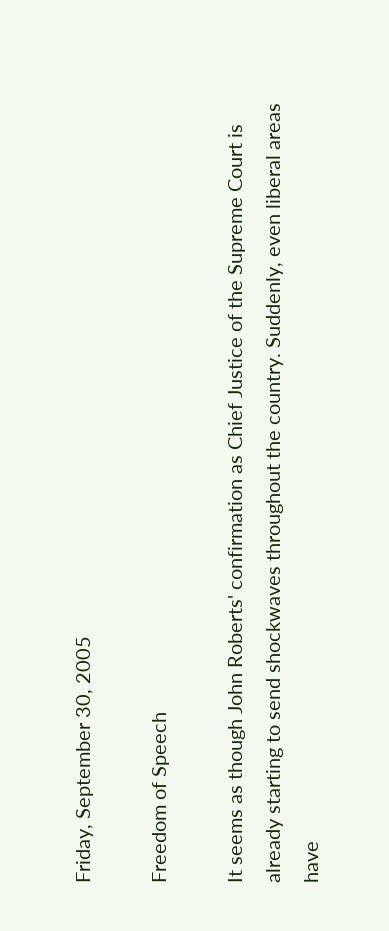Friday, September 30, 2005

Freedom of Speech

It seems as though John Roberts' confirmation as Chief Justice of the Supreme Court is already starting to send shockwaves throughout the country. Suddenly, even liberal areas have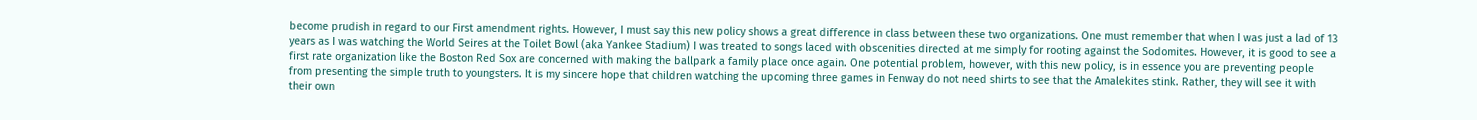become prudish in regard to our First amendment rights. However, I must say this new policy shows a great difference in class between these two organizations. One must remember that when I was just a lad of 13 years as I was watching the World Seires at the Toilet Bowl (aka Yankee Stadium) I was treated to songs laced with obscenities directed at me simply for rooting against the Sodomites. However, it is good to see a first rate organization like the Boston Red Sox are concerned with making the ballpark a family place once again. One potential problem, however, with this new policy, is in essence you are preventing people from presenting the simple truth to youngsters. It is my sincere hope that children watching the upcoming three games in Fenway do not need shirts to see that the Amalekites stink. Rather, they will see it with their own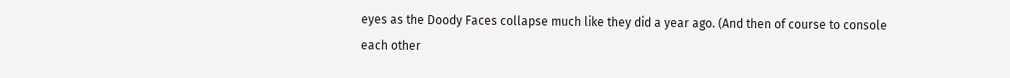eyes as the Doody Faces collapse much like they did a year ago. (And then of course to console each other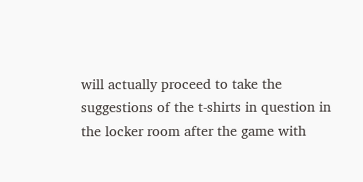will actually proceed to take the suggestions of the t-shirts in question in the locker room after the game with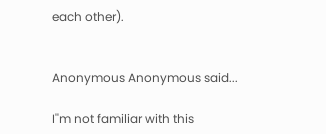each other).


Anonymous Anonymous said...

I''m not familiar with this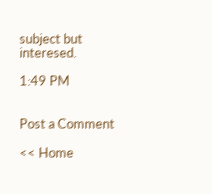subject but interesed.

1:49 PM


Post a Comment

<< Home